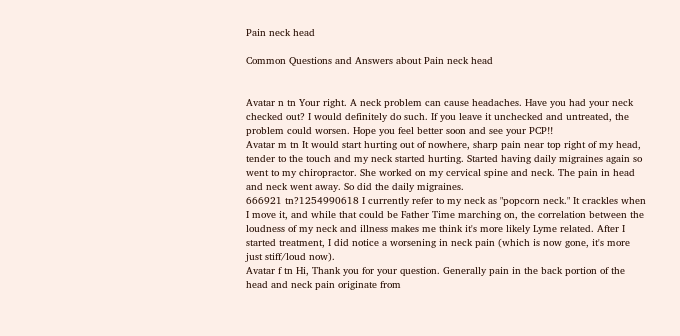Pain neck head

Common Questions and Answers about Pain neck head


Avatar n tn Your right. A neck problem can cause headaches. Have you had your neck checked out? I would definitely do such. If you leave it unchecked and untreated, the problem could worsen. Hope you feel better soon and see your PCP!!
Avatar m tn It would start hurting out of nowhere, sharp pain near top right of my head, tender to the touch and my neck started hurting. Started having daily migraines again so went to my chiropractor. She worked on my cervical spine and neck. The pain in head and neck went away. So did the daily migraines.
666921 tn?1254990618 I currently refer to my neck as "popcorn neck." It crackles when I move it, and while that could be Father Time marching on, the correlation between the loudness of my neck and illness makes me think it's more likely Lyme related. After I started treatment, I did notice a worsening in neck pain (which is now gone, it's more just stiff/loud now).
Avatar f tn Hi, Thank you for your question. Generally pain in the back portion of the head and neck pain originate from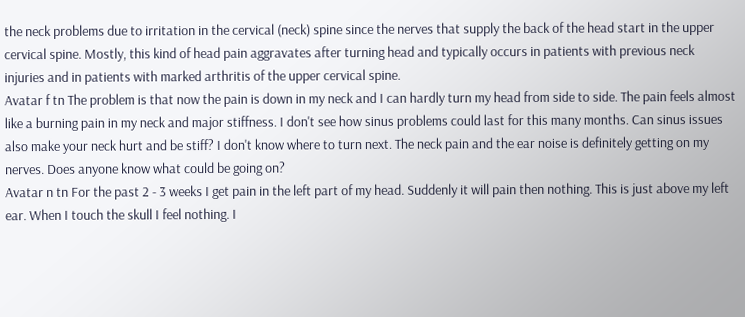the neck problems due to irritation in the cervical (neck) spine since the nerves that supply the back of the head start in the upper cervical spine. Mostly, this kind of head pain aggravates after turning head and typically occurs in patients with previous neck injuries and in patients with marked arthritis of the upper cervical spine.
Avatar f tn The problem is that now the pain is down in my neck and I can hardly turn my head from side to side. The pain feels almost like a burning pain in my neck and major stiffness. I don't see how sinus problems could last for this many months. Can sinus issues also make your neck hurt and be stiff? I don't know where to turn next. The neck pain and the ear noise is definitely getting on my nerves. Does anyone know what could be going on?
Avatar n tn For the past 2 - 3 weeks I get pain in the left part of my head. Suddenly it will pain then nothing. This is just above my left ear. When I touch the skull I feel nothing. I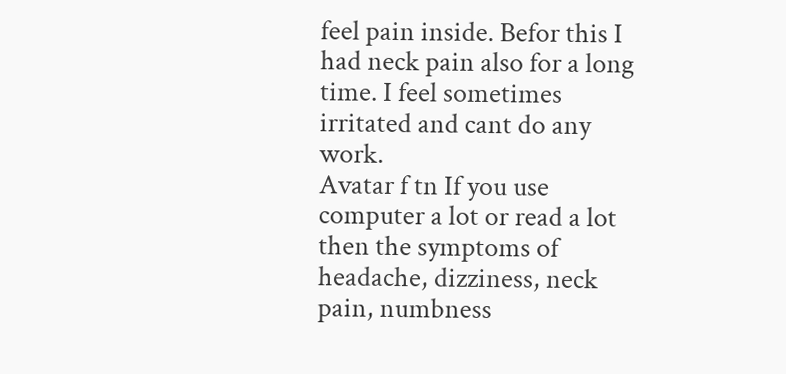feel pain inside. Befor this I had neck pain also for a long time. I feel sometimes irritated and cant do any work.
Avatar f tn If you use computer a lot or read a lot then the symptoms of headache, dizziness, neck pain, numbness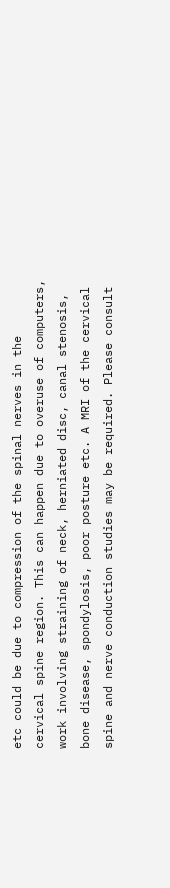etc could be due to compression of the spinal nerves in the cervical spine region. This can happen due to overuse of computers, work involving straining of neck, herniated disc, canal stenosis, bone disease, spondylosis, poor posture etc. A MRI of the cervical spine and nerve conduction studies may be required. Please consult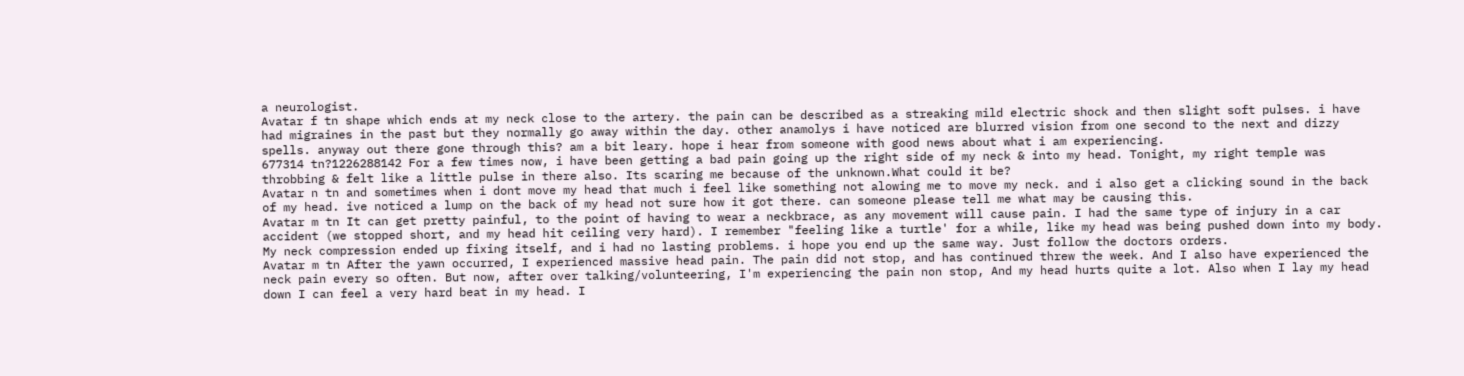a neurologist.
Avatar f tn shape which ends at my neck close to the artery. the pain can be described as a streaking mild electric shock and then slight soft pulses. i have had migraines in the past but they normally go away within the day. other anamolys i have noticed are blurred vision from one second to the next and dizzy spells. anyway out there gone through this? am a bit leary. hope i hear from someone with good news about what i am experiencing.
677314 tn?1226288142 For a few times now, i have been getting a bad pain going up the right side of my neck & into my head. Tonight, my right temple was throbbing & felt like a little pulse in there also. Its scaring me because of the unknown.What could it be?
Avatar n tn and sometimes when i dont move my head that much i feel like something not alowing me to move my neck. and i also get a clicking sound in the back of my head. ive noticed a lump on the back of my head not sure how it got there. can someone please tell me what may be causing this.
Avatar m tn It can get pretty painful, to the point of having to wear a neckbrace, as any movement will cause pain. I had the same type of injury in a car accident (we stopped short, and my head hit ceiling very hard). I remember "feeling like a turtle' for a while, like my head was being pushed down into my body. My neck compression ended up fixing itself, and i had no lasting problems. i hope you end up the same way. Just follow the doctors orders.
Avatar m tn After the yawn occurred, I experienced massive head pain. The pain did not stop, and has continued threw the week. And I also have experienced the neck pain every so often. But now, after over talking/volunteering, I'm experiencing the pain non stop, And my head hurts quite a lot. Also when I lay my head down I can feel a very hard beat in my head. I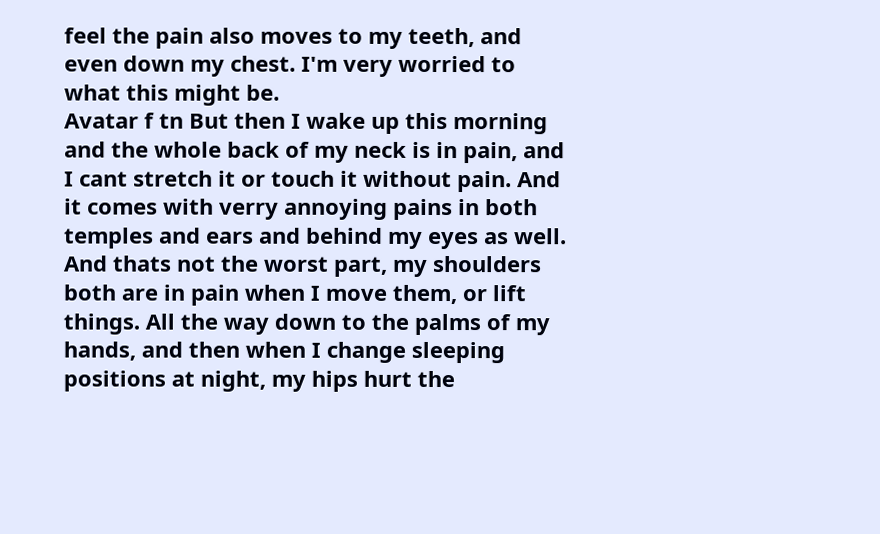feel the pain also moves to my teeth, and even down my chest. I'm very worried to what this might be.
Avatar f tn But then I wake up this morning and the whole back of my neck is in pain, and I cant stretch it or touch it without pain. And it comes with verry annoying pains in both temples and ears and behind my eyes as well. And thats not the worst part, my shoulders both are in pain when I move them, or lift things. All the way down to the palms of my hands, and then when I change sleeping positions at night, my hips hurt the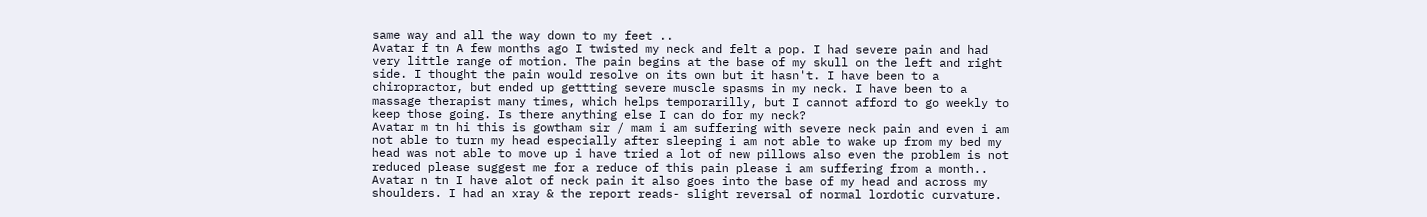same way and all the way down to my feet ..
Avatar f tn A few months ago I twisted my neck and felt a pop. I had severe pain and had very little range of motion. The pain begins at the base of my skull on the left and right side. I thought the pain would resolve on its own but it hasn't. I have been to a chiropractor, but ended up gettting severe muscle spasms in my neck. I have been to a massage therapist many times, which helps temporarilly, but I cannot afford to go weekly to keep those going. Is there anything else I can do for my neck?
Avatar m tn hi this is gowtham sir / mam i am suffering with severe neck pain and even i am not able to turn my head especially after sleeping i am not able to wake up from my bed my head was not able to move up i have tried a lot of new pillows also even the problem is not reduced please suggest me for a reduce of this pain please i am suffering from a month..
Avatar n tn I have alot of neck pain it also goes into the base of my head and across my shoulders. I had an xray & the report reads- slight reversal of normal lordotic curvature.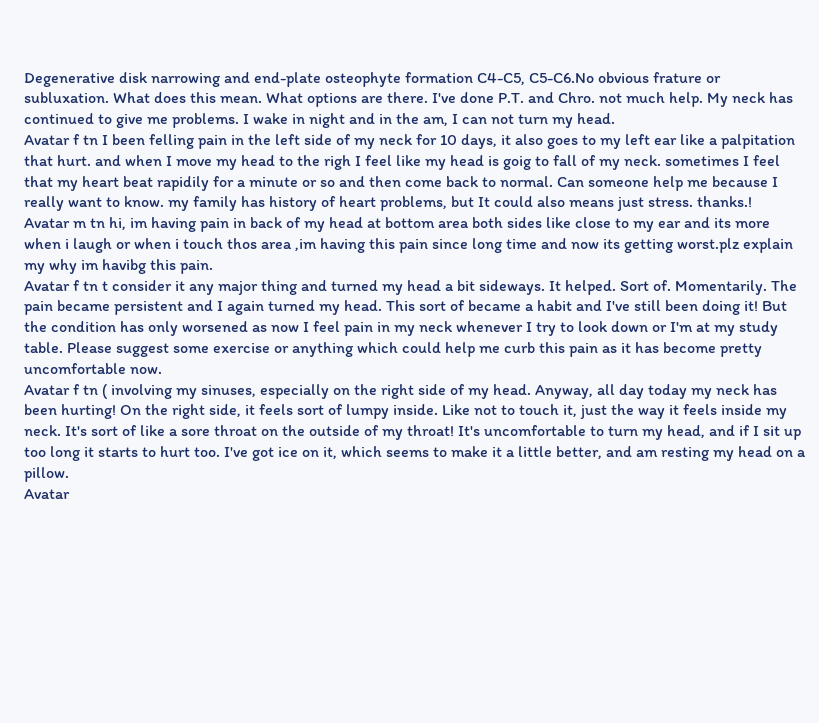Degenerative disk narrowing and end-plate osteophyte formation C4-C5, C5-C6.No obvious frature or subluxation. What does this mean. What options are there. I've done P.T. and Chro. not much help. My neck has continued to give me problems. I wake in night and in the am, I can not turn my head.
Avatar f tn I been felling pain in the left side of my neck for 10 days, it also goes to my left ear like a palpitation that hurt. and when I move my head to the righ I feel like my head is goig to fall of my neck. sometimes I feel that my heart beat rapidily for a minute or so and then come back to normal. Can someone help me because I really want to know. my family has history of heart problems, but It could also means just stress. thanks.!
Avatar m tn hi, im having pain in back of my head at bottom area both sides like close to my ear and its more when i laugh or when i touch thos area ,im having this pain since long time and now its getting worst.plz explain my why im havibg this pain.
Avatar f tn t consider it any major thing and turned my head a bit sideways. It helped. Sort of. Momentarily. The pain became persistent and I again turned my head. This sort of became a habit and I've still been doing it! But the condition has only worsened as now I feel pain in my neck whenever I try to look down or I'm at my study table. Please suggest some exercise or anything which could help me curb this pain as it has become pretty uncomfortable now.
Avatar f tn ( involving my sinuses, especially on the right side of my head. Anyway, all day today my neck has been hurting! On the right side, it feels sort of lumpy inside. Like not to touch it, just the way it feels inside my neck. It's sort of like a sore throat on the outside of my throat! It's uncomfortable to turn my head, and if I sit up too long it starts to hurt too. I've got ice on it, which seems to make it a little better, and am resting my head on a pillow.
Avatar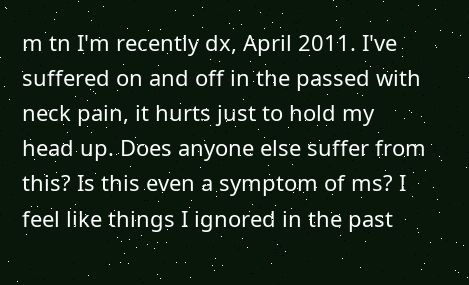m tn I'm recently dx, April 2011. I've suffered on and off in the passed with neck pain, it hurts just to hold my head up. Does anyone else suffer from this? Is this even a symptom of ms? I feel like things I ignored in the past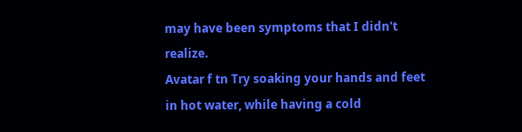may have been symptoms that I didn't realize.
Avatar f tn Try soaking your hands and feet in hot water, while having a cold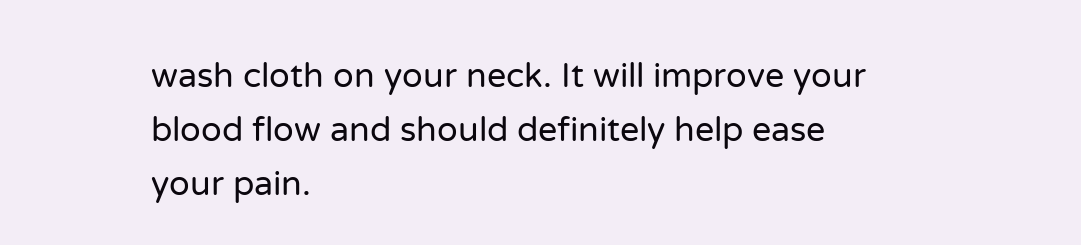wash cloth on your neck. It will improve your blood flow and should definitely help ease your pain.